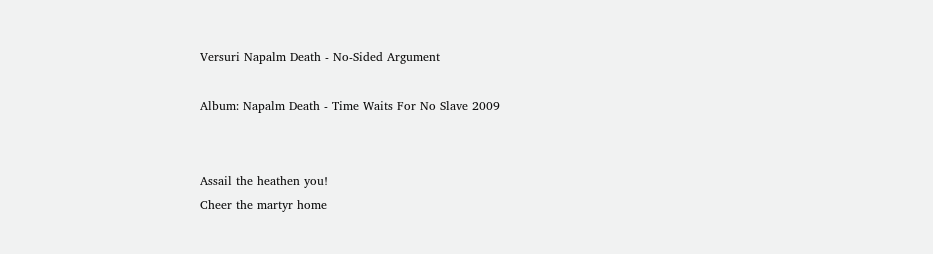Versuri Napalm Death - No-Sided Argument

Album: Napalm Death - Time Waits For No Slave 2009


Assail the heathen you!
Cheer the martyr home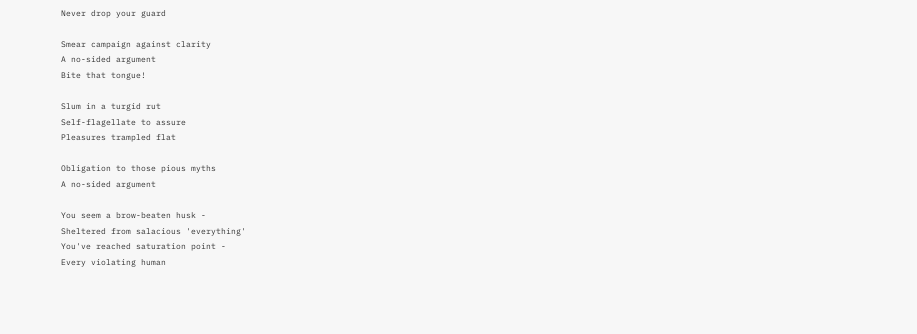Never drop your guard

Smear campaign against clarity
A no-sided argument
Bite that tongue!

Slum in a turgid rut
Self-flagellate to assure
Pleasures trampled flat

Obligation to those pious myths
A no-sided argument

You seem a brow-beaten husk -
Sheltered from salacious 'everything'
You've reached saturation point -
Every violating human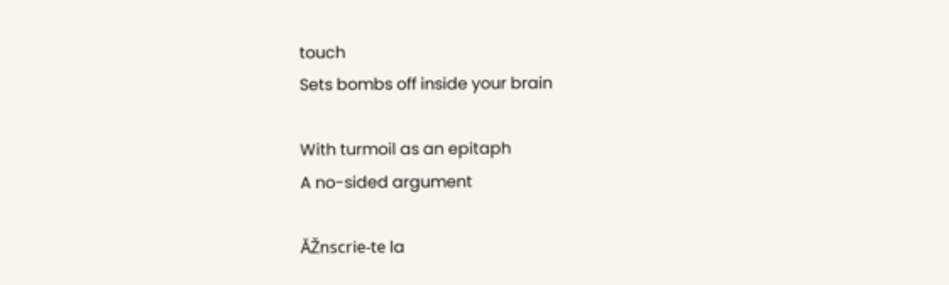touch
Sets bombs off inside your brain

With turmoil as an epitaph
A no-sided argument

ĂŽnscrie-te la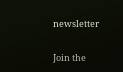newsletter

Join the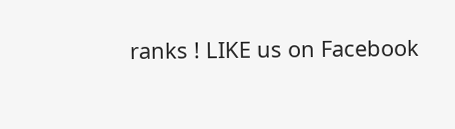ranks ! LIKE us on Facebook